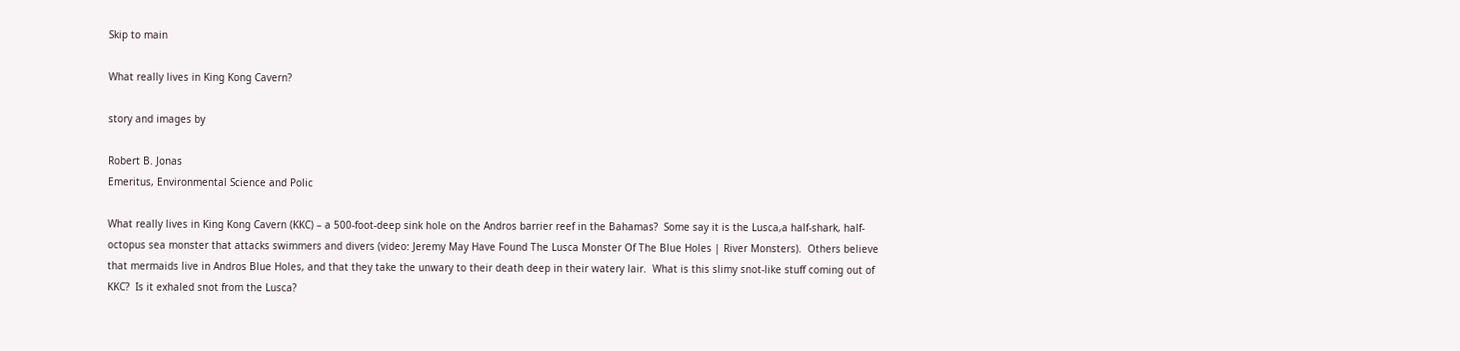Skip to main

What really lives in King Kong Cavern?

story and images by

Robert B. Jonas
Emeritus, Environmental Science and Polic

What really lives in King Kong Cavern (KKC) – a 500-foot-deep sink hole on the Andros barrier reef in the Bahamas?  Some say it is the Lusca,a half-shark, half-octopus sea monster that attacks swimmers and divers (video: Jeremy May Have Found The Lusca Monster Of The Blue Holes | River Monsters).  Others believe that mermaids live in Andros Blue Holes, and that they take the unwary to their death deep in their watery lair.  What is this slimy snot-like stuff coming out of KKC?  Is it exhaled snot from the Lusca?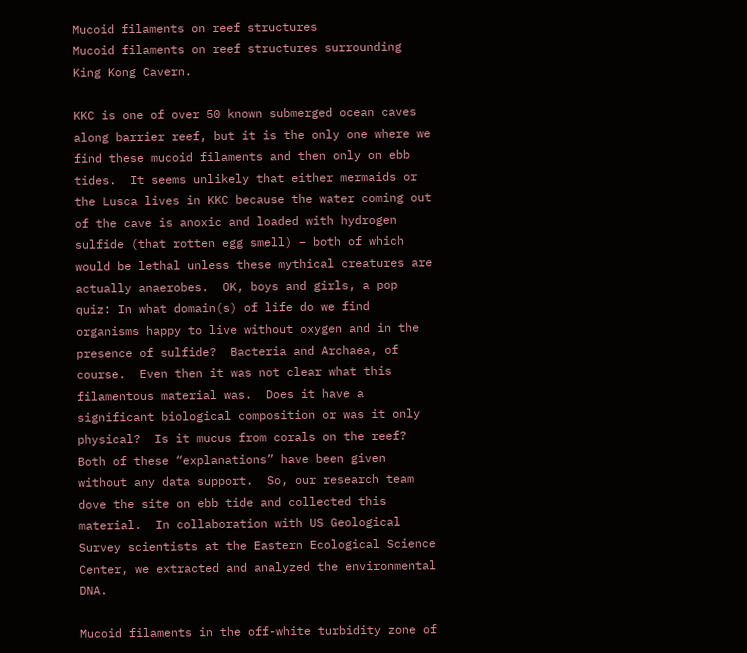Mucoid filaments on reef structures
Mucoid filaments on reef structures surrounding King Kong Cavern.

KKC is one of over 50 known submerged ocean caves along barrier reef, but it is the only one where we find these mucoid filaments and then only on ebb tides.  It seems unlikely that either mermaids or the Lusca lives in KKC because the water coming out of the cave is anoxic and loaded with hydrogen sulfide (that rotten egg smell) – both of which would be lethal unless these mythical creatures are actually anaerobes.  OK, boys and girls, a pop quiz: In what domain(s) of life do we find organisms happy to live without oxygen and in the presence of sulfide?  Bacteria and Archaea, of course.  Even then it was not clear what this filamentous material was.  Does it have a significant biological composition or was it only physical?  Is it mucus from corals on the reef?  Both of these “explanations” have been given without any data support.  So, our research team dove the site on ebb tide and collected this material.  In collaboration with US Geological Survey scientists at the Eastern Ecological Science Center, we extracted and analyzed the environmental DNA.

Mucoid filaments in the off-white turbidity zone of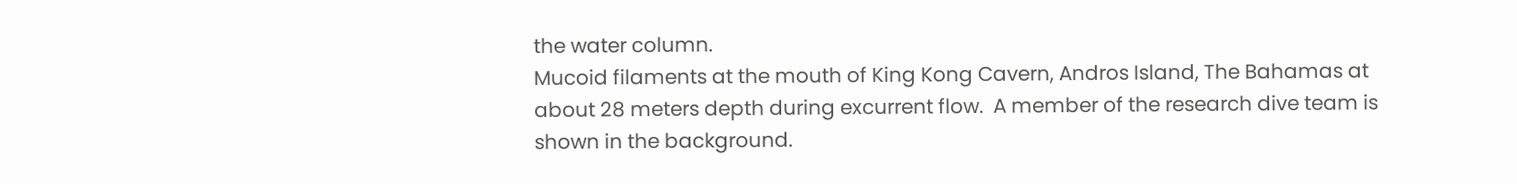the water column.
Mucoid filaments at the mouth of King Kong Cavern, Andros Island, The Bahamas at about 28 meters depth during excurrent flow.  A member of the research dive team is shown in the background.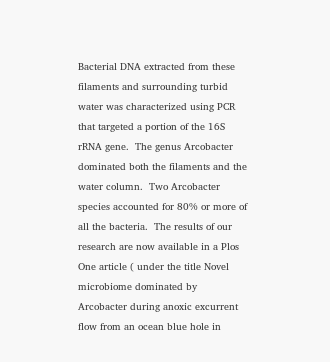Bacterial DNA extracted from these filaments and surrounding turbid water was characterized using PCR that targeted a portion of the 16S rRNA gene.  The genus Arcobacter dominated both the filaments and the water column.  Two Arcobacter species accounted for 80% or more of all the bacteria.  The results of our research are now available in a Plos One article ( under the title Novel microbiome dominated by Arcobacter during anoxic excurrent flow from an ocean blue hole in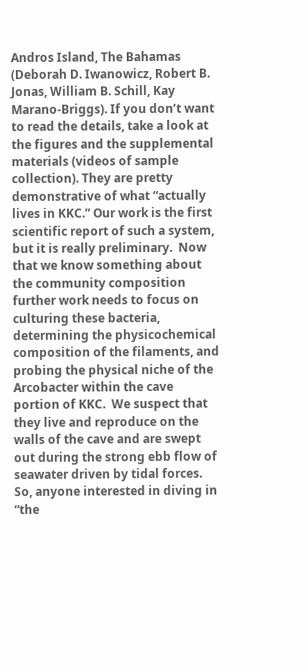Andros Island, The Bahamas (Deborah D. Iwanowicz, Robert B. Jonas, William B. Schill, Kay Marano-Briggs). If you don’t want to read the details, take a look at the figures and the supplemental materials (videos of sample collection). They are pretty demonstrative of what “actually lives in KKC.” Our work is the first scientific report of such a system, but it is really preliminary.  Now that we know something about the community composition further work needs to focus on culturing these bacteria, determining the physicochemical composition of the filaments, and probing the physical niche of the Arcobacter within the cave portion of KKC.  We suspect that they live and reproduce on the walls of the cave and are swept out during the strong ebb flow of seawater driven by tidal forces.  So, anyone interested in diving in “the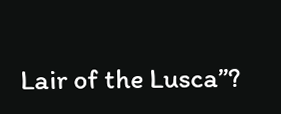Lair of the Lusca”?